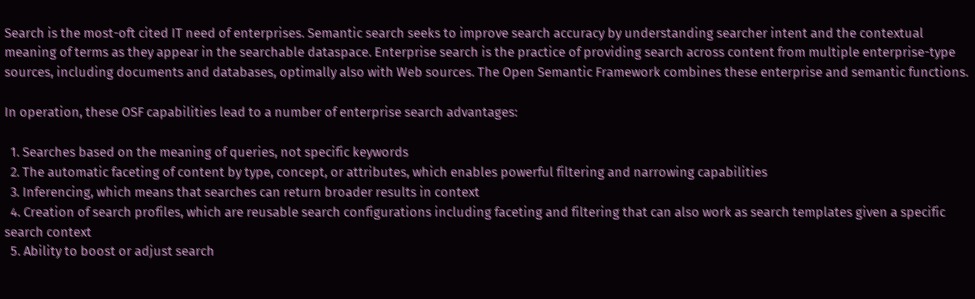Search is the most-oft cited IT need of enterprises. Semantic search seeks to improve search accuracy by understanding searcher intent and the contextual meaning of terms as they appear in the searchable dataspace. Enterprise search is the practice of providing search across content from multiple enterprise-type sources, including documents and databases, optimally also with Web sources. The Open Semantic Framework combines these enterprise and semantic functions.

In operation, these OSF capabilities lead to a number of enterprise search advantages:

  1. Searches based on the meaning of queries, not specific keywords
  2. The automatic faceting of content by type, concept, or attributes, which enables powerful filtering and narrowing capabilities
  3. Inferencing, which means that searches can return broader results in context
  4. Creation of search profiles, which are reusable search configurations including faceting and filtering that can also work as search templates given a specific search context
  5. Ability to boost or adjust search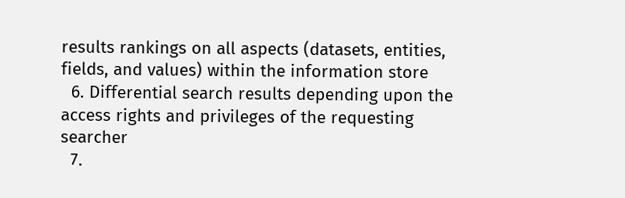results rankings on all aspects (datasets, entities, fields, and values) within the information store
  6. Differential search results depending upon the access rights and privileges of the requesting searcher
  7.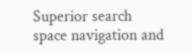Superior search space navigation and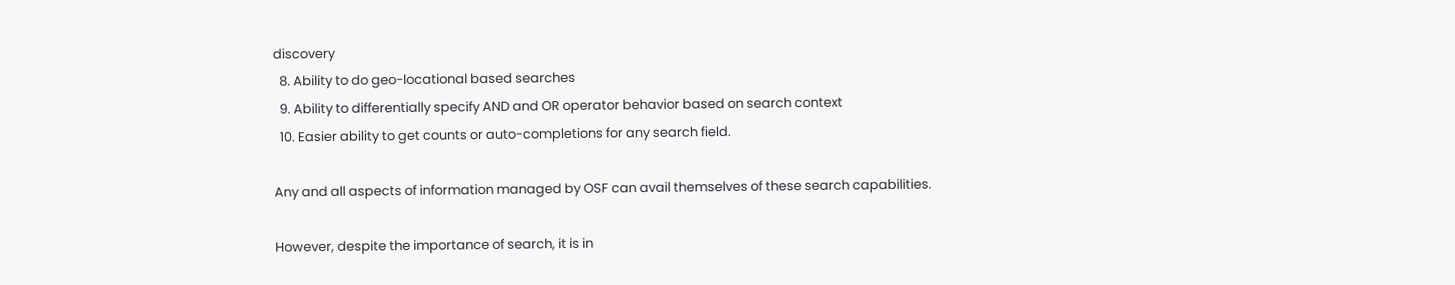discovery
  8. Ability to do geo-locational based searches
  9. Ability to differentially specify AND and OR operator behavior based on search context
  10. Easier ability to get counts or auto-completions for any search field.

Any and all aspects of information managed by OSF can avail themselves of these search capabilities.

However, despite the importance of search, it is in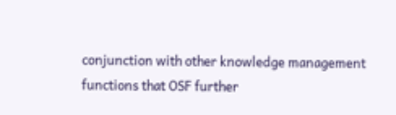conjunction with other knowledge management functions that OSF further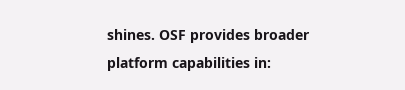shines. OSF provides broader platform capabilities in: